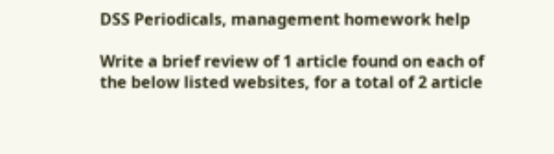DSS Periodicals, management homework help

Write a brief review of 1 article found on each of the below listed websites, for a total of 2 article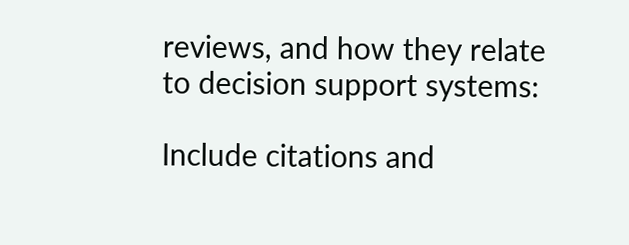reviews, and how they relate to decision support systems:

Include citations and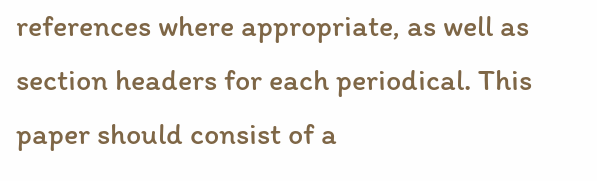references where appropriate, as well as section headers for each periodical. This paper should consist of a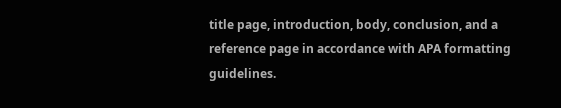title page, introduction, body, conclusion, and a reference page in accordance with APA formatting guidelines.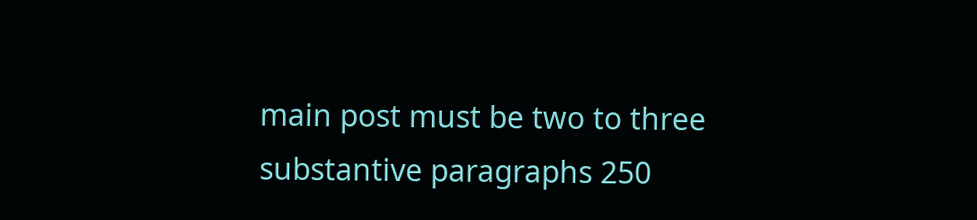main post must be two to three substantive paragraphs 250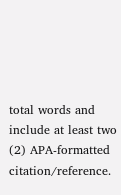total words and include at least two (2) APA-formatted citation/reference.